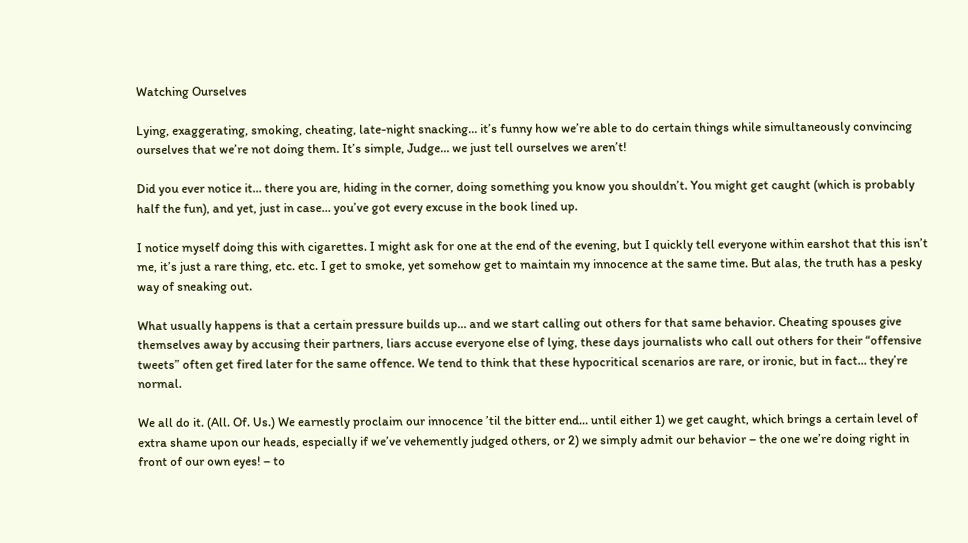Watching Ourselves

Lying, exaggerating, smoking, cheating, late-night snacking… it’s funny how we’re able to do certain things while simultaneously convincing ourselves that we’re not doing them. It’s simple, Judge… we just tell ourselves we aren’t!

Did you ever notice it… there you are, hiding in the corner, doing something you know you shouldn’t. You might get caught (which is probably half the fun), and yet, just in case… you’ve got every excuse in the book lined up.

I notice myself doing this with cigarettes. I might ask for one at the end of the evening, but I quickly tell everyone within earshot that this isn’t me, it’s just a rare thing, etc. etc. I get to smoke, yet somehow get to maintain my innocence at the same time. But alas, the truth has a pesky way of sneaking out.

What usually happens is that a certain pressure builds up… and we start calling out others for that same behavior. Cheating spouses give themselves away by accusing their partners, liars accuse everyone else of lying, these days journalists who call out others for their “offensive tweets” often get fired later for the same offence. We tend to think that these hypocritical scenarios are rare, or ironic, but in fact… they’re normal.

We all do it. (All. Of. Us.) We earnestly proclaim our innocence ’til the bitter end… until either 1) we get caught, which brings a certain level of extra shame upon our heads, especially if we’ve vehemently judged others, or 2) we simply admit our behavior – the one we’re doing right in front of our own eyes! – to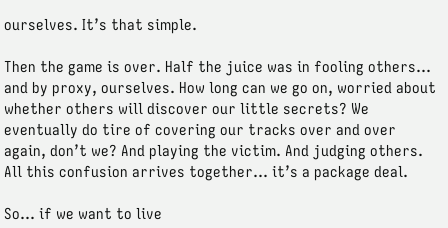ourselves. It’s that simple.

Then the game is over. Half the juice was in fooling others… and by proxy, ourselves. How long can we go on, worried about whether others will discover our little secrets? We eventually do tire of covering our tracks over and over again, don’t we? And playing the victim. And judging others. All this confusion arrives together… it’s a package deal.

So… if we want to live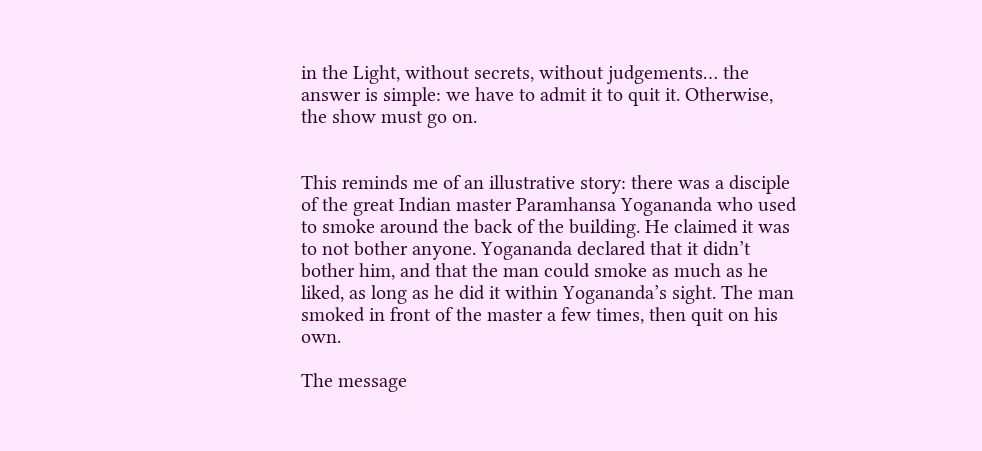in the Light, without secrets, without judgements… the answer is simple: we have to admit it to quit it. Otherwise, the show must go on.


This reminds me of an illustrative story: there was a disciple of the great Indian master Paramhansa Yogananda who used to smoke around the back of the building. He claimed it was to not bother anyone. Yogananda declared that it didn’t bother him, and that the man could smoke as much as he liked, as long as he did it within Yogananda’s sight. The man smoked in front of the master a few times, then quit on his own.

The message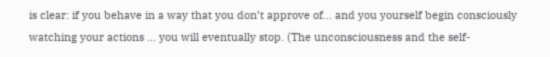is clear: if you behave in a way that you don’t approve of… and you yourself begin consciously watching your actions … you will eventually stop. (The unconsciousness and the self-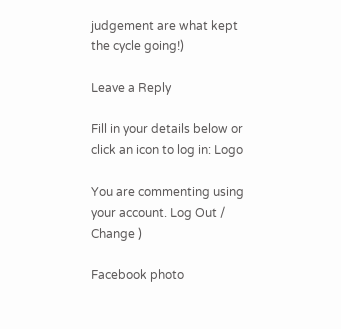judgement are what kept the cycle going!)

Leave a Reply

Fill in your details below or click an icon to log in: Logo

You are commenting using your account. Log Out /  Change )

Facebook photo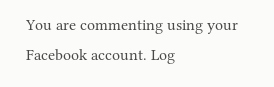You are commenting using your Facebook account. Log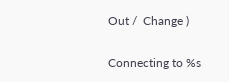Out /  Change )

Connecting to %s